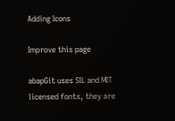Adding Icons

Improve this page

abapGit uses SIL and MIT licensed fonts, they are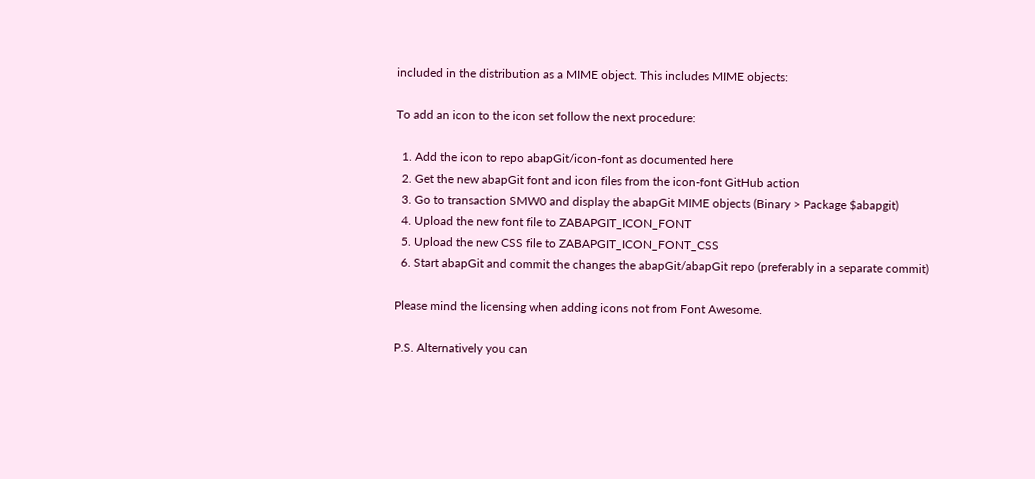included in the distribution as a MIME object. This includes MIME objects:

To add an icon to the icon set follow the next procedure:

  1. Add the icon to repo abapGit/icon-font as documented here
  2. Get the new abapGit font and icon files from the icon-font GitHub action
  3. Go to transaction SMW0 and display the abapGit MIME objects (Binary > Package $abapgit)
  4. Upload the new font file to ZABAPGIT_ICON_FONT
  5. Upload the new CSS file to ZABAPGIT_ICON_FONT_CSS
  6. Start abapGit and commit the changes the abapGit/abapGit repo (preferably in a separate commit)

Please mind the licensing when adding icons not from Font Awesome.

P.S. Alternatively you can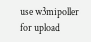use w3mipoller for upload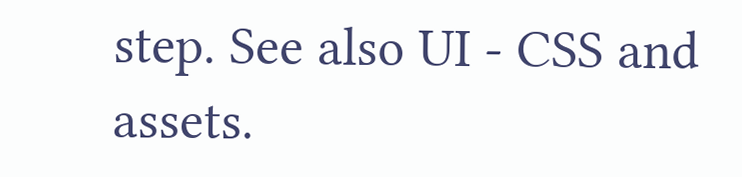step. See also UI - CSS and assets.